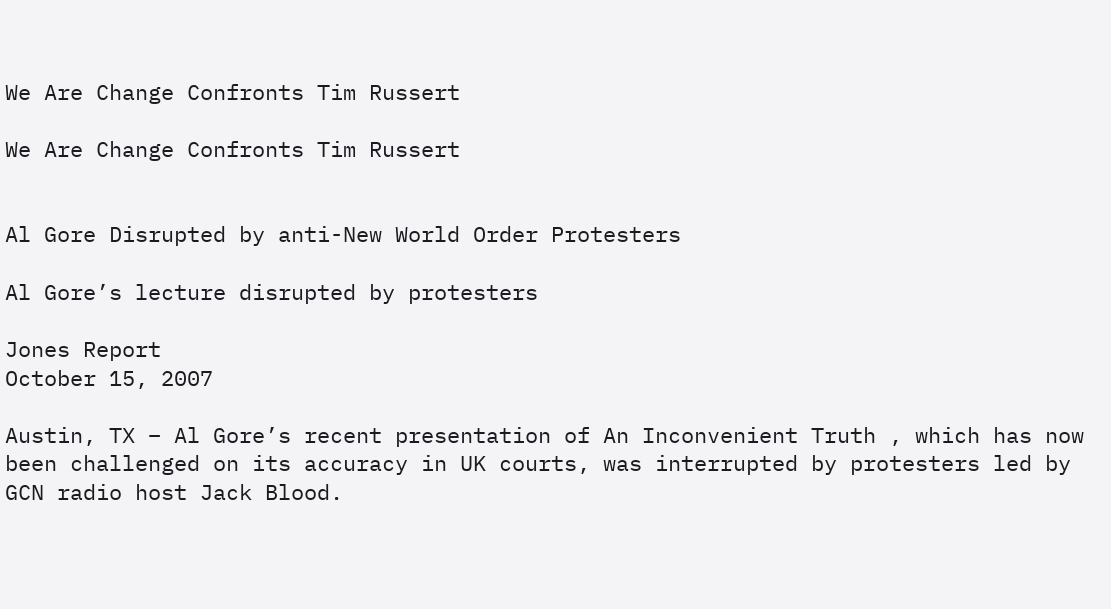We Are Change Confronts Tim Russert

We Are Change Confronts Tim Russert


Al Gore Disrupted by anti-New World Order Protesters

Al Gore’s lecture disrupted by protesters

Jones Report
October 15, 2007

Austin, TX – Al Gore’s recent presentation of An Inconvenient Truth , which has now been challenged on its accuracy in UK courts, was interrupted by protesters led by GCN radio host Jack Blood.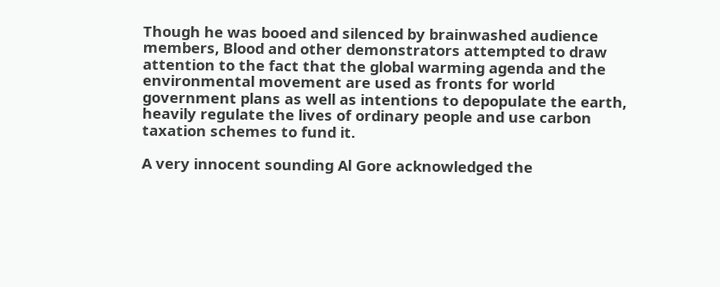Though he was booed and silenced by brainwashed audience members, Blood and other demonstrators attempted to draw attention to the fact that the global warming agenda and the environmental movement are used as fronts for world government plans as well as intentions to depopulate the earth, heavily regulate the lives of ordinary people and use carbon taxation schemes to fund it.

A very innocent sounding Al Gore acknowledged the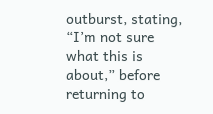outburst, stating, “I’m not sure what this is about,” before returning to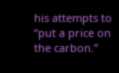his attempts to “put a price on the carbon.”